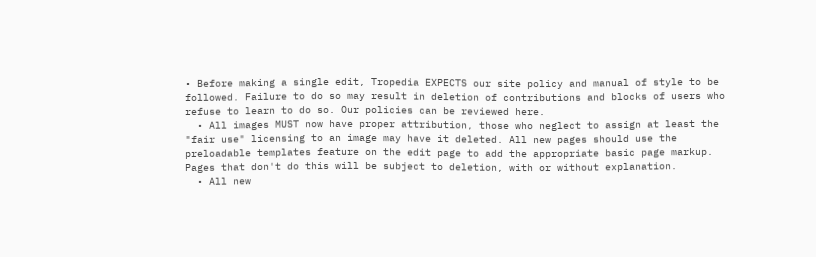• Before making a single edit, Tropedia EXPECTS our site policy and manual of style to be followed. Failure to do so may result in deletion of contributions and blocks of users who refuse to learn to do so. Our policies can be reviewed here.
  • All images MUST now have proper attribution, those who neglect to assign at least the "fair use" licensing to an image may have it deleted. All new pages should use the preloadable templates feature on the edit page to add the appropriate basic page markup. Pages that don't do this will be subject to deletion, with or without explanation.
  • All new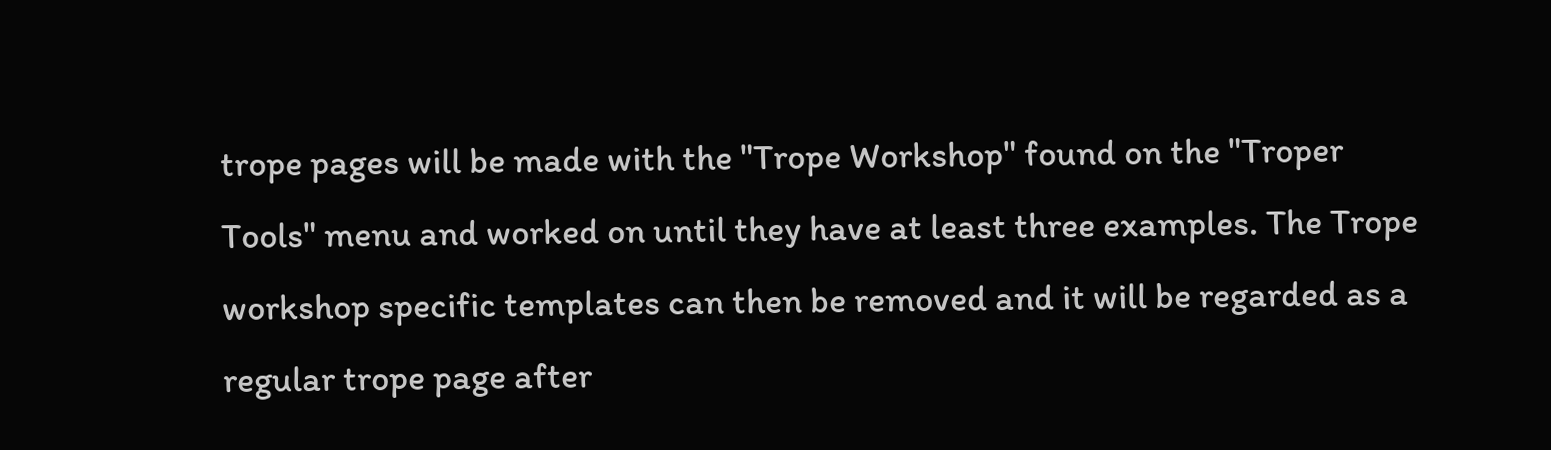trope pages will be made with the "Trope Workshop" found on the "Troper Tools" menu and worked on until they have at least three examples. The Trope workshop specific templates can then be removed and it will be regarded as a regular trope page after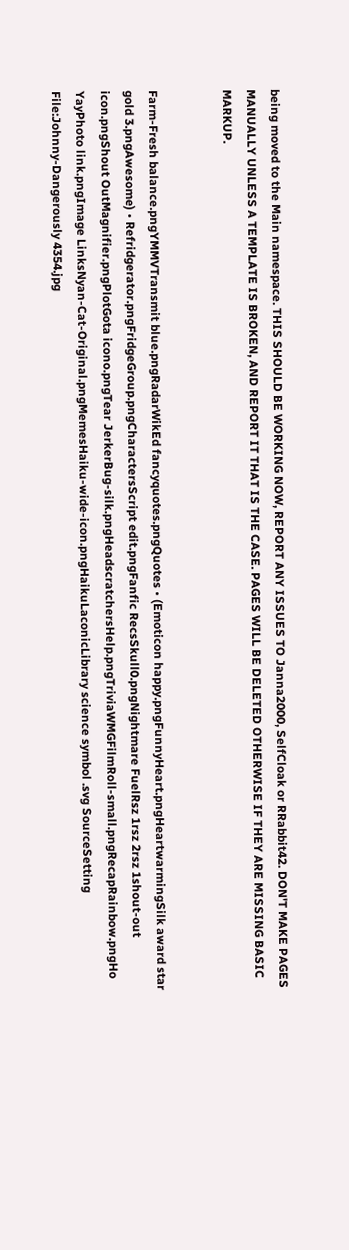being moved to the Main namespace. THIS SHOULD BE WORKING NOW, REPORT ANY ISSUES TO Janna2000, SelfCloak or RRabbit42. DON'T MAKE PAGES MANUALLY UNLESS A TEMPLATE IS BROKEN, AND REPORT IT THAT IS THE CASE. PAGES WILL BE DELETED OTHERWISE IF THEY ARE MISSING BASIC MARKUP.


Farm-Fresh balance.pngYMMVTransmit blue.pngRadarWikEd fancyquotes.pngQuotes • (Emoticon happy.pngFunnyHeart.pngHeartwarmingSilk award star gold 3.pngAwesome) • Refridgerator.pngFridgeGroup.pngCharactersScript edit.pngFanfic RecsSkull0.pngNightmare FuelRsz 1rsz 2rsz 1shout-out icon.pngShout OutMagnifier.pngPlotGota icono.pngTear JerkerBug-silk.pngHeadscratchersHelp.pngTriviaWMGFilmRoll-small.pngRecapRainbow.pngHo YayPhoto link.pngImage LinksNyan-Cat-Original.pngMemesHaiku-wide-icon.pngHaikuLaconicLibrary science symbol .svg SourceSetting
File:Johnny-Dangerously 4354.jpg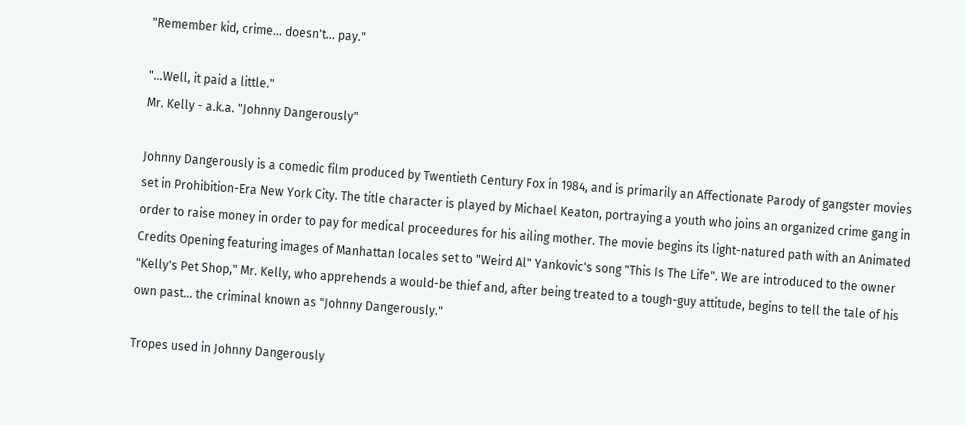"Remember kid, crime... doesn't... pay."

"...Well, it paid a little."
Mr. Kelly - a.k.a. "Johnny Dangerously"

Johnny Dangerously is a comedic film produced by Twentieth Century Fox in 1984, and is primarily an Affectionate Parody of gangster movies set in Prohibition-Era New York City. The title character is played by Michael Keaton, portraying a youth who joins an organized crime gang in order to raise money in order to pay for medical proceedures for his ailing mother. The movie begins its light-natured path with an Animated Credits Opening featuring images of Manhattan locales set to "Weird Al" Yankovic's song "This Is The Life". We are introduced to the owner "Kelly's Pet Shop," Mr. Kelly, who apprehends a would-be thief and, after being treated to a tough-guy attitude, begins to tell the tale of his own past... the criminal known as "Johnny Dangerously."

Tropes used in Johnny Dangerously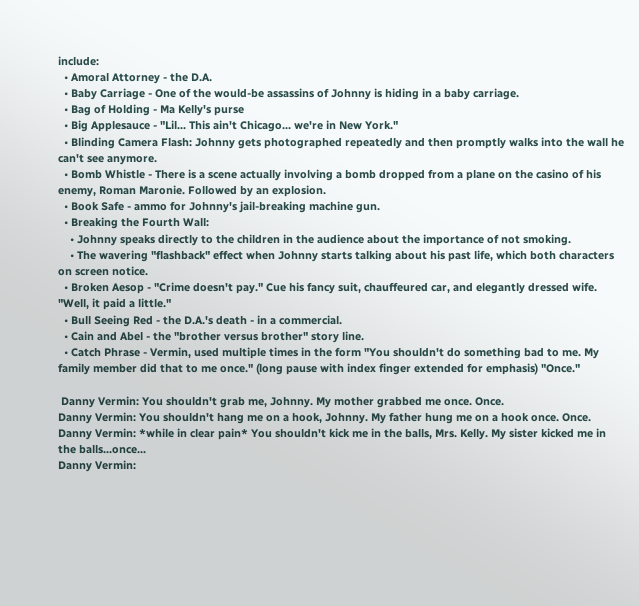include:
  • Amoral Attorney - the D.A.
  • Baby Carriage - One of the would-be assassins of Johnny is hiding in a baby carriage.
  • Bag of Holding - Ma Kelly's purse
  • Big Applesauce - "Lil... This ain't Chicago... we're in New York."
  • Blinding Camera Flash: Johnny gets photographed repeatedly and then promptly walks into the wall he can't see anymore.
  • Bomb Whistle - There is a scene actually involving a bomb dropped from a plane on the casino of his enemy, Roman Maronie. Followed by an explosion.
  • Book Safe - ammo for Johnny's jail-breaking machine gun.
  • Breaking the Fourth Wall:
    • Johnny speaks directly to the children in the audience about the importance of not smoking.
    • The wavering "flashback" effect when Johnny starts talking about his past life, which both characters on screen notice.
  • Broken Aesop - "Crime doesn't pay." Cue his fancy suit, chauffeured car, and elegantly dressed wife. "Well, it paid a little."
  • Bull Seeing Red - the D.A.'s death - in a commercial.
  • Cain and Abel - the "brother versus brother" story line.
  • Catch Phrase - Vermin, used multiple times in the form "You shouldn't do something bad to me. My family member did that to me once." (long pause with index finger extended for emphasis) "Once."

 Danny Vermin: You shouldn't grab me, Johnny. My mother grabbed me once. Once.
Danny Vermin: You shouldn't hang me on a hook, Johnny. My father hung me on a hook once. Once.
Danny Vermin: *while in clear pain* You shouldn't kick me in the balls, Mrs. Kelly. My sister kicked me in the balls...once...
Danny Vermin: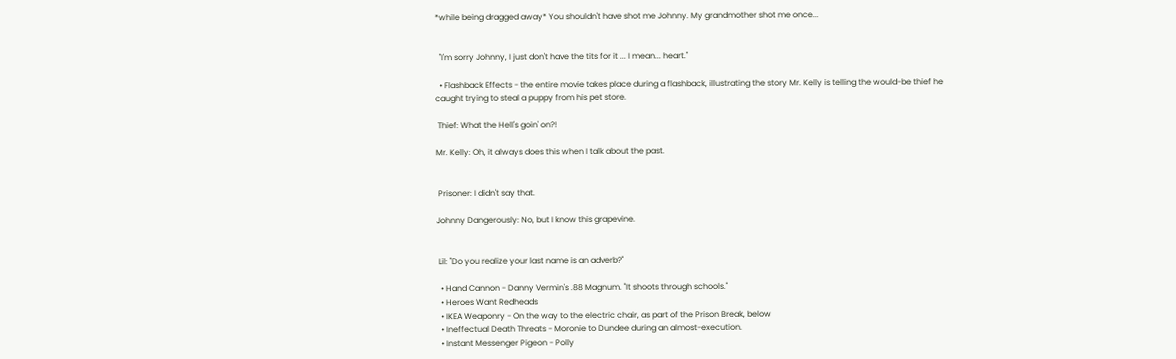*while being dragged away* You shouldn't have shot me Johnny. My grandmother shot me once...


  "I'm sorry Johnny, I just don't have the tits for it ... I mean... heart."

  • Flashback Effects - the entire movie takes place during a flashback, illustrating the story Mr. Kelly is telling the would-be thief he caught trying to steal a puppy from his pet store.

 Thief: What the Hell's goin' on?!

Mr. Kelly: Oh, it always does this when I talk about the past.


 Prisoner: I didn't say that.

Johnny Dangerously: No, but I know this grapevine.


 Lil: "Do you realize your last name is an adverb?"

  • Hand Cannon - Danny Vermin's .88 Magnum. "It shoots through schools."
  • Heroes Want Redheads
  • IKEA Weaponry - On the way to the electric chair, as part of the Prison Break, below
  • Ineffectual Death Threats - Moronie to Dundee during an almost-execution.
  • Instant Messenger Pigeon - Polly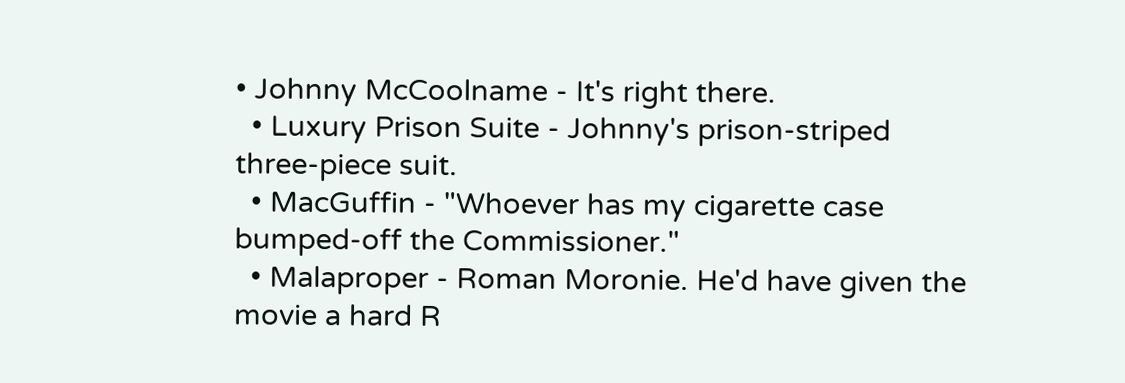• Johnny McCoolname - It's right there.
  • Luxury Prison Suite - Johnny's prison-striped three-piece suit.
  • MacGuffin - "Whoever has my cigarette case bumped-off the Commissioner."
  • Malaproper - Roman Moronie. He'd have given the movie a hard R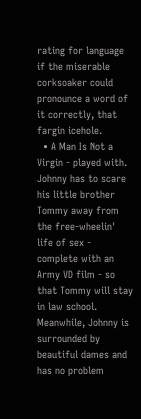rating for language if the miserable corksoaker could pronounce a word of it correctly, that fargin icehole.
  • A Man Is Not a Virgin - played with. Johnny has to scare his little brother Tommy away from the free-wheelin' life of sex - complete with an Army VD film - so that Tommy will stay in law school. Meanwhile, Johnny is surrounded by beautiful dames and has no problem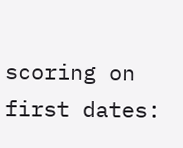scoring on first dates: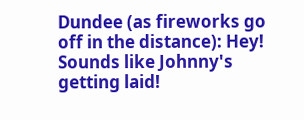Dundee (as fireworks go off in the distance): Hey! Sounds like Johnny's getting laid!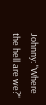Johnny: "Where the hell are we?"